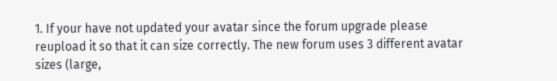1. If your have not updated your avatar since the forum upgrade please reupload it so that it can size correctly. The new forum uses 3 different avatar sizes (large,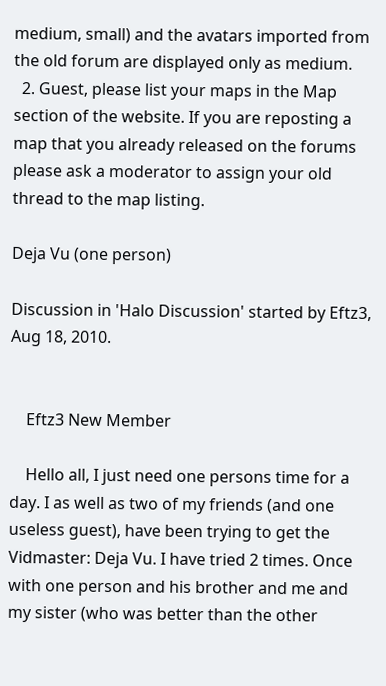medium, small) and the avatars imported from the old forum are displayed only as medium.
  2. Guest, please list your maps in the Map section of the website. If you are reposting a map that you already released on the forums please ask a moderator to assign your old thread to the map listing.

Deja Vu (one person)

Discussion in 'Halo Discussion' started by Eftz3, Aug 18, 2010.


    Eftz3 New Member

    Hello all, I just need one persons time for a day. I as well as two of my friends (and one useless guest), have been trying to get the Vidmaster: Deja Vu. I have tried 2 times. Once with one person and his brother and me and my sister (who was better than the other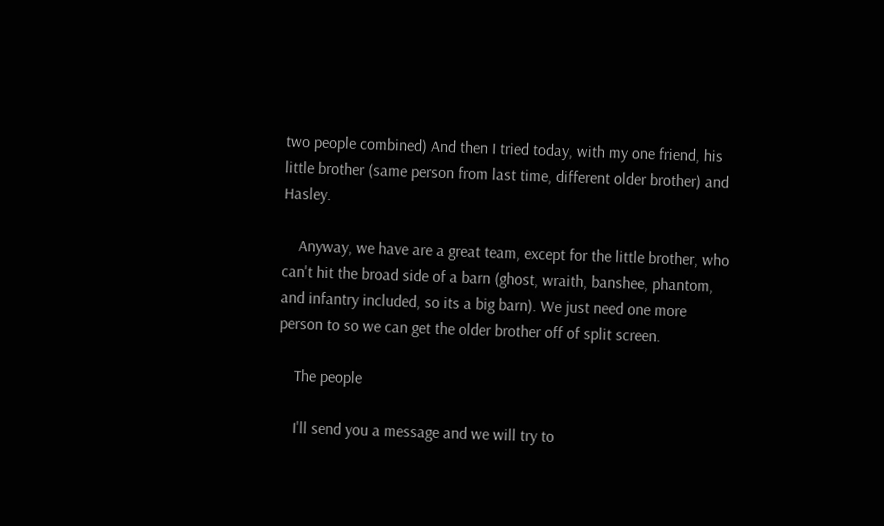two people combined) And then I tried today, with my one friend, his little brother (same person from last time, different older brother) and Hasley.

    Anyway, we have are a great team, except for the little brother, who can't hit the broad side of a barn (ghost, wraith, banshee, phantom, and infantry included, so its a big barn). We just need one more person to so we can get the older brother off of split screen.

    The people

    I'll send you a message and we will try to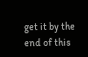get it by the end of this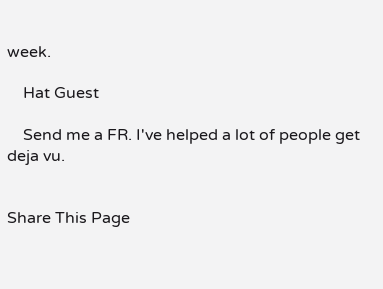week.

    Hat Guest

    Send me a FR. I've helped a lot of people get deja vu.


Share This Page